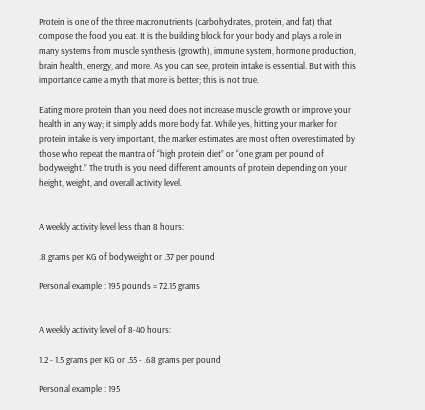Protein is one of the three macronutrients (carbohydrates, protein, and fat) that compose the food you eat. It is the building block for your body and plays a role in many systems from muscle synthesis (growth), immune system, hormone production, brain health, energy, and more. As you can see, protein intake is essential. But with this importance came a myth that more is better; this is not true.

Eating more protein than you need does not increase muscle growth or improve your health in any way; it simply adds more body fat. While yes, hitting your marker for protein intake is very important, the marker estimates are most often overestimated by those who repeat the mantra of “high protein diet” or “one gram per pound of bodyweight.” The truth is you need different amounts of protein depending on your height, weight, and overall activity level.


A weekly activity level less than 8 hours:

.8 grams per KG of bodyweight or .37 per pound

Personal example : 195 pounds = 72.15 grams


A weekly activity level of 8-40 hours:

1.2 - 1.5 grams per KG or .55 - .68 grams per pound

Personal example : 195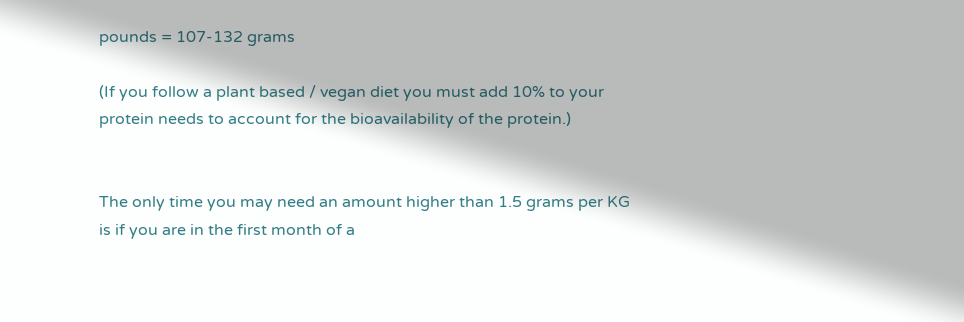pounds = 107-132 grams

(If you follow a plant based / vegan diet you must add 10% to your protein needs to account for the bioavailability of the protein.)


The only time you may need an amount higher than 1.5 grams per KG is if you are in the first month of a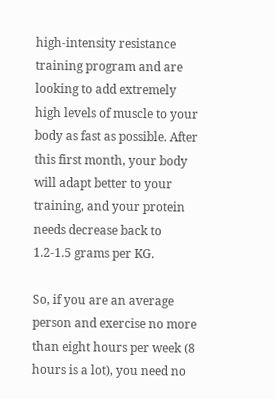high-intensity resistance training program and are looking to add extremely high levels of muscle to your body as fast as possible. After this first month, your body will adapt better to your training, and your protein needs decrease back to 1.2-1.5 grams per KG.

So, if you are an average person and exercise no more than eight hours per week (8 hours is a lot), you need no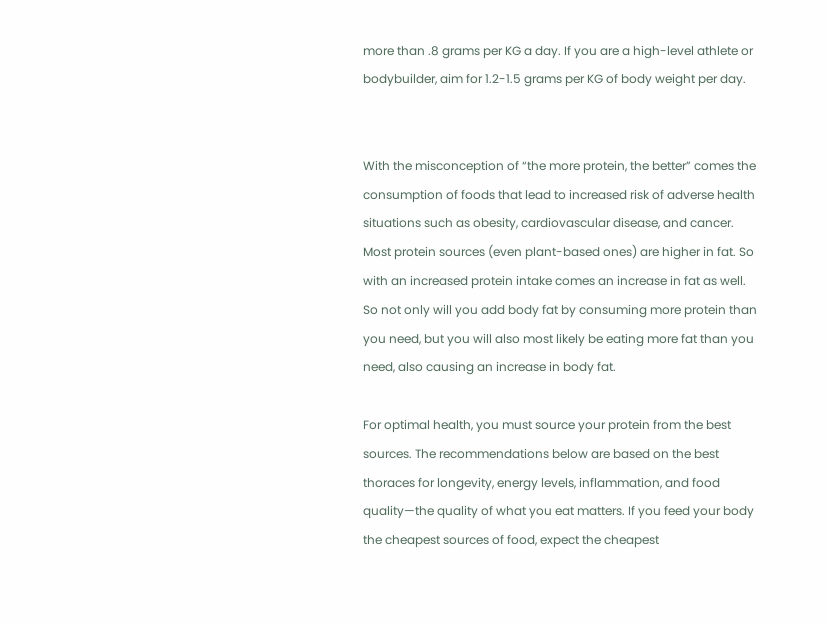more than .8 grams per KG a day. If you are a high-level athlete or bodybuilder, aim for 1.2-1.5 grams per KG of body weight per day.


With the misconception of “the more protein, the better” comes the consumption of foods that lead to increased risk of adverse health situations such as obesity, cardiovascular disease, and cancer. Most protein sources (even plant-based ones) are higher in fat. So with an increased protein intake comes an increase in fat as well. So not only will you add body fat by consuming more protein than you need, but you will also most likely be eating more fat than you need, also causing an increase in body fat.

For optimal health, you must source your protein from the best sources. The recommendations below are based on the best thoraces for longevity, energy levels, inflammation, and food quality—the quality of what you eat matters. If you feed your body the cheapest sources of food, expect the cheapest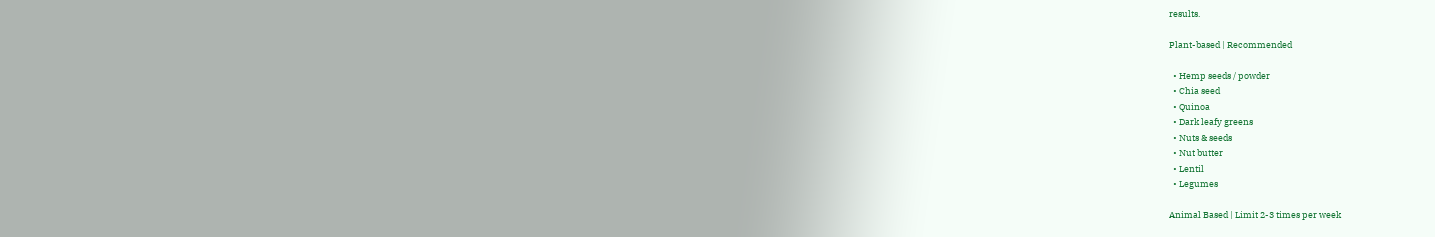results.

Plant-based | Recommended

  • Hemp seeds / powder
  • Chia seed
  • Quinoa
  • Dark leafy greens
  • Nuts & seeds
  • Nut butter
  • Lentil
  • Legumes

Animal Based | Limit 2-3 times per week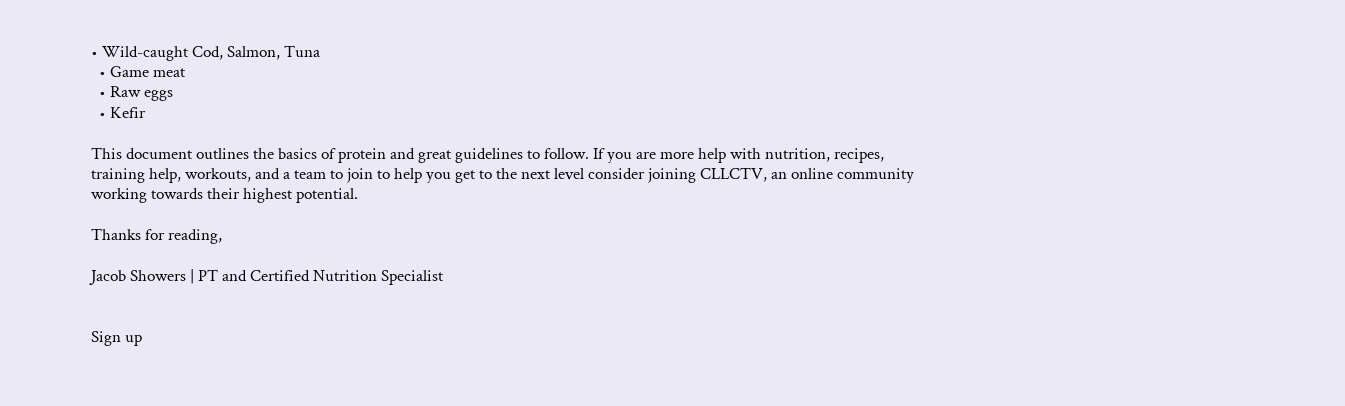• Wild-caught Cod, Salmon, Tuna
  • Game meat
  • Raw eggs
  • Kefir

This document outlines the basics of protein and great guidelines to follow. If you are more help with nutrition, recipes, training help, workouts, and a team to join to help you get to the next level consider joining CLLCTV, an online community working towards their highest potential.

Thanks for reading,

Jacob Showers | PT and Certified Nutrition Specialist


Sign up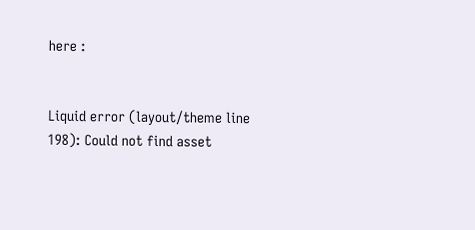here :


Liquid error (layout/theme line 198): Could not find asset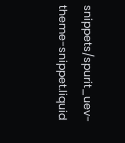snippets/spurit_uev-theme-snippet.liquid